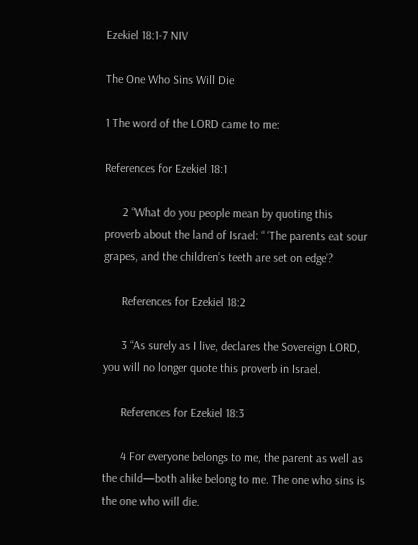Ezekiel 18:1-7 NIV

The One Who Sins Will Die

1 The word of the LORD came to me:

References for Ezekiel 18:1

      2 “What do you people mean by quoting this proverb about the land of Israel: “ ‘The parents eat sour grapes, and the children’s teeth are set on edge’?

      References for Ezekiel 18:2

      3 “As surely as I live, declares the Sovereign LORD, you will no longer quote this proverb in Israel.

      References for Ezekiel 18:3

      4 For everyone belongs to me, the parent as well as the child—both alike belong to me. The one who sins is the one who will die.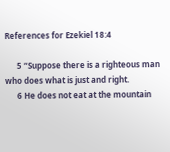References for Ezekiel 18:4

      5 “Suppose there is a righteous man who does what is just and right.
      6 He does not eat at the mountain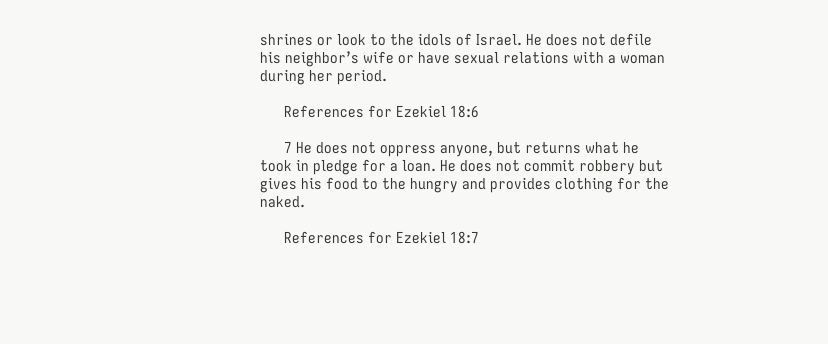shrines or look to the idols of Israel. He does not defile his neighbor’s wife or have sexual relations with a woman during her period.

      References for Ezekiel 18:6

      7 He does not oppress anyone, but returns what he took in pledge for a loan. He does not commit robbery but gives his food to the hungry and provides clothing for the naked.

      References for Ezekiel 18:7